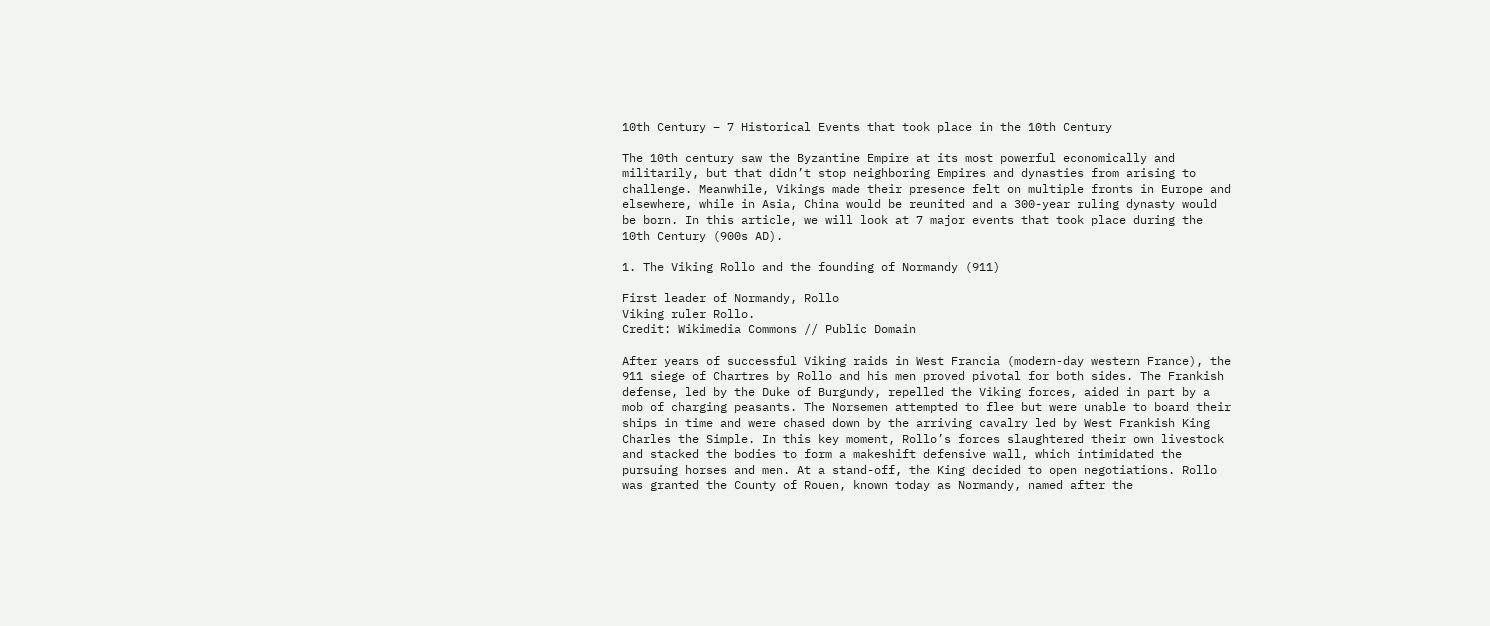10th Century – 7 Historical Events that took place in the 10th Century

The 10th century saw the Byzantine Empire at its most powerful economically and militarily, but that didn’t stop neighboring Empires and dynasties from arising to challenge. Meanwhile, Vikings made their presence felt on multiple fronts in Europe and elsewhere, while in Asia, China would be reunited and a 300-year ruling dynasty would be born. In this article, we will look at 7 major events that took place during the 10th Century (900s AD).

1. The Viking Rollo and the founding of Normandy (911)

First leader of Normandy, Rollo
Viking ruler Rollo.
Credit: Wikimedia Commons // Public Domain

After years of successful Viking raids in West Francia (modern-day western France), the 911 siege of Chartres by Rollo and his men proved pivotal for both sides. The Frankish defense, led by the Duke of Burgundy, repelled the Viking forces, aided in part by a mob of charging peasants. The Norsemen attempted to flee but were unable to board their ships in time and were chased down by the arriving cavalry led by West Frankish King Charles the Simple. In this key moment, Rollo’s forces slaughtered their own livestock and stacked the bodies to form a makeshift defensive wall, which intimidated the pursuing horses and men. At a stand-off, the King decided to open negotiations. Rollo was granted the County of Rouen, known today as Normandy, named after the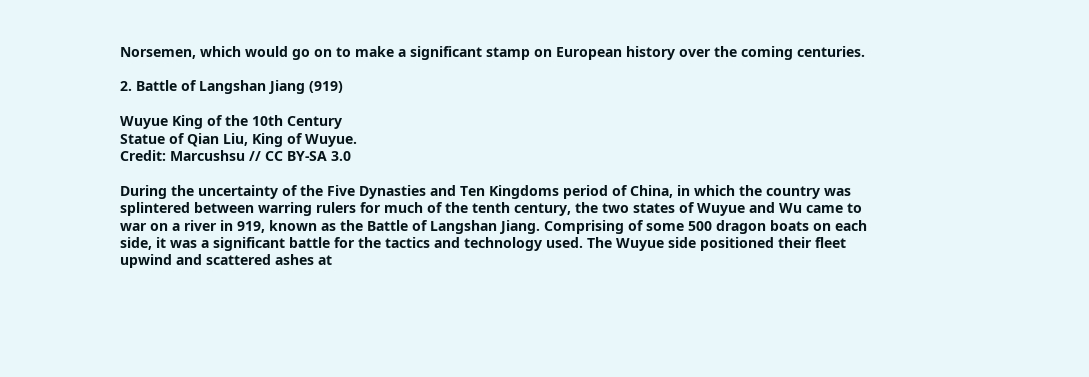Norsemen, which would go on to make a significant stamp on European history over the coming centuries.

2. Battle of Langshan Jiang (919)

Wuyue King of the 10th Century
Statue of Qian Liu, King of Wuyue.
Credit: Marcushsu // CC BY-SA 3.0

During the uncertainty of the Five Dynasties and Ten Kingdoms period of China, in which the country was splintered between warring rulers for much of the tenth century, the two states of Wuyue and Wu came to war on a river in 919, known as the Battle of Langshan Jiang. Comprising of some 500 dragon boats on each side, it was a significant battle for the tactics and technology used. The Wuyue side positioned their fleet upwind and scattered ashes at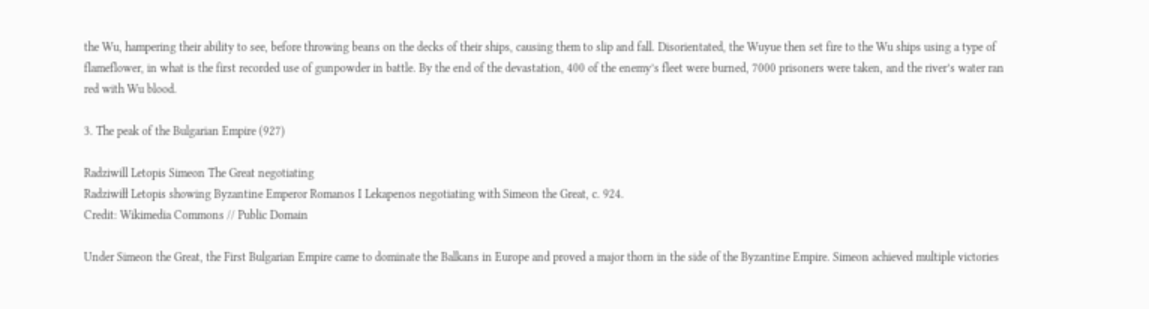the Wu, hampering their ability to see, before throwing beans on the decks of their ships, causing them to slip and fall. Disorientated, the Wuyue then set fire to the Wu ships using a type of flameflower, in what is the first recorded use of gunpowder in battle. By the end of the devastation, 400 of the enemy’s fleet were burned, 7000 prisoners were taken, and the river’s water ran red with Wu blood.

3. The peak of the Bulgarian Empire (927)

Radziwill Letopis Simeon The Great negotiating
Radziwiłł Letopis showing Byzantine Emperor Romanos I Lekapenos negotiating with Simeon the Great, c. 924.
Credit: Wikimedia Commons // Public Domain

Under Simeon the Great, the First Bulgarian Empire came to dominate the Balkans in Europe and proved a major thorn in the side of the Byzantine Empire. Simeon achieved multiple victories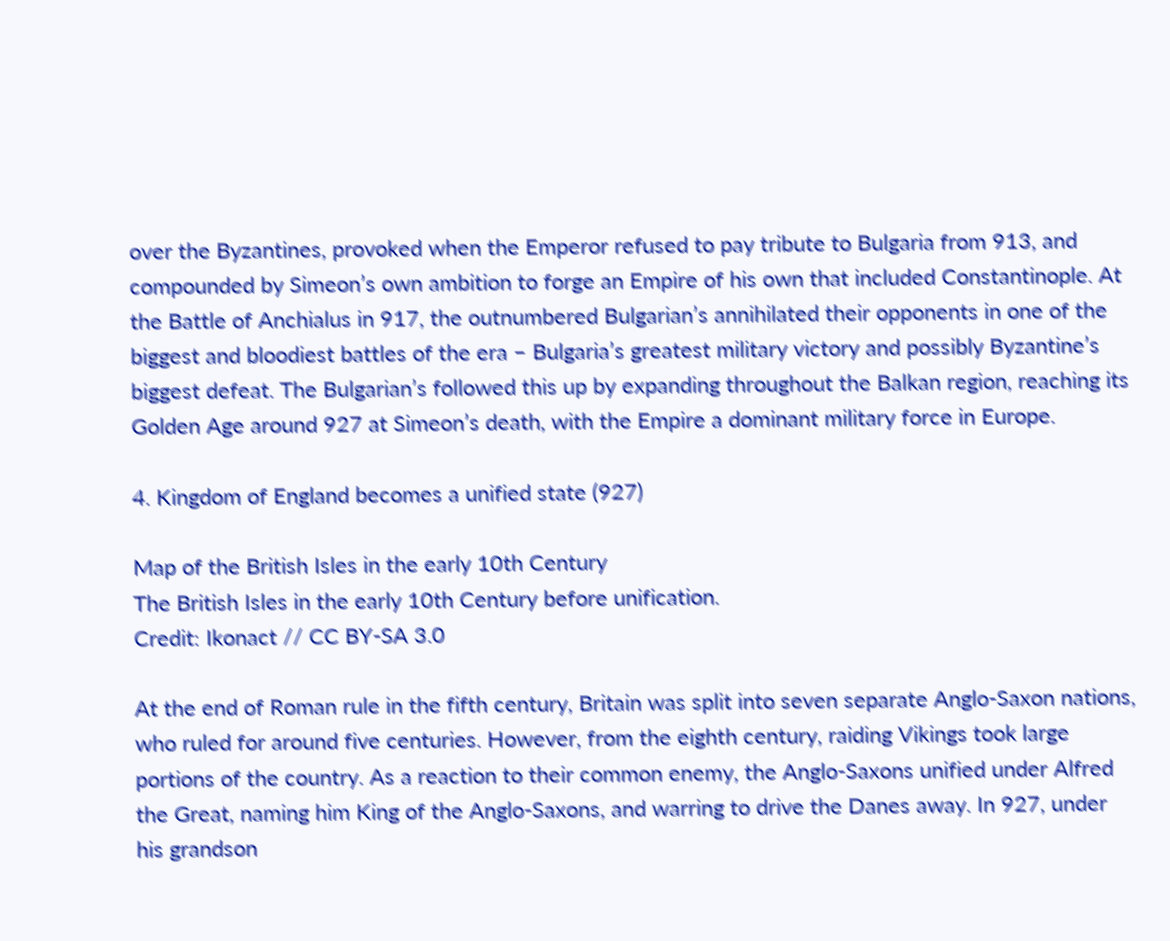over the Byzantines, provoked when the Emperor refused to pay tribute to Bulgaria from 913, and compounded by Simeon’s own ambition to forge an Empire of his own that included Constantinople. At the Battle of Anchialus in 917, the outnumbered Bulgarian’s annihilated their opponents in one of the biggest and bloodiest battles of the era – Bulgaria’s greatest military victory and possibly Byzantine’s biggest defeat. The Bulgarian’s followed this up by expanding throughout the Balkan region, reaching its Golden Age around 927 at Simeon’s death, with the Empire a dominant military force in Europe.

4. Kingdom of England becomes a unified state (927)

Map of the British Isles in the early 10th Century
The British Isles in the early 10th Century before unification.
Credit: Ikonact // CC BY-SA 3.0

At the end of Roman rule in the fifth century, Britain was split into seven separate Anglo-Saxon nations, who ruled for around five centuries. However, from the eighth century, raiding Vikings took large portions of the country. As a reaction to their common enemy, the Anglo-Saxons unified under Alfred the Great, naming him King of the Anglo-Saxons, and warring to drive the Danes away. In 927, under his grandson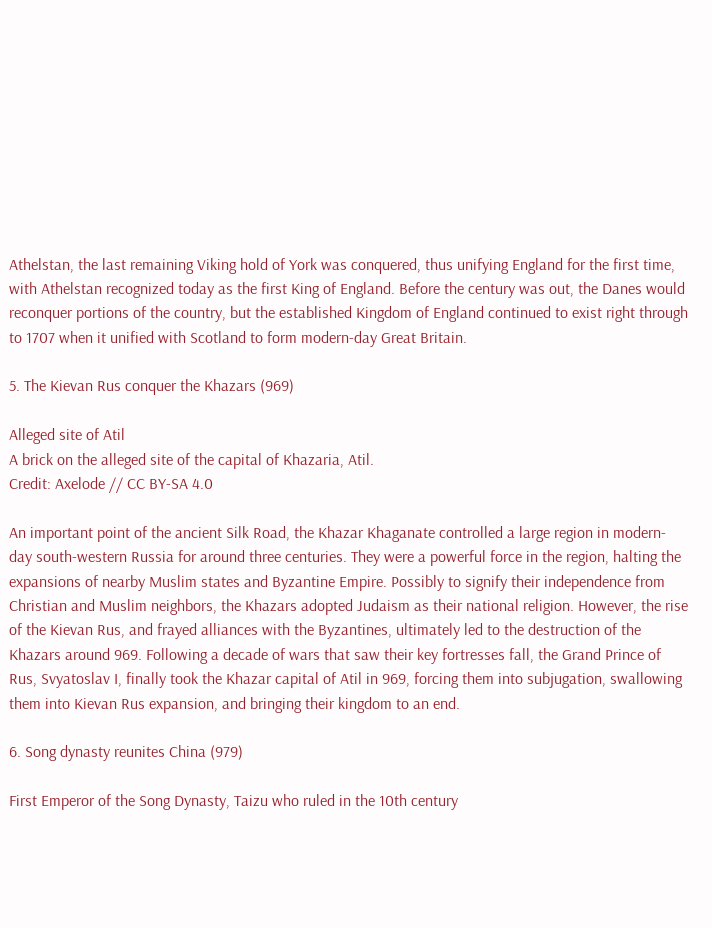Athelstan, the last remaining Viking hold of York was conquered, thus unifying England for the first time, with Athelstan recognized today as the first King of England. Before the century was out, the Danes would reconquer portions of the country, but the established Kingdom of England continued to exist right through to 1707 when it unified with Scotland to form modern-day Great Britain.

5. The Kievan Rus conquer the Khazars (969)

Alleged site of Atil
A brick on the alleged site of the capital of Khazaria, Atil.
Credit: Axelode // CC BY-SA 4.0

An important point of the ancient Silk Road, the Khazar Khaganate controlled a large region in modern-day south-western Russia for around three centuries. They were a powerful force in the region, halting the expansions of nearby Muslim states and Byzantine Empire. Possibly to signify their independence from Christian and Muslim neighbors, the Khazars adopted Judaism as their national religion. However, the rise of the Kievan Rus, and frayed alliances with the Byzantines, ultimately led to the destruction of the Khazars around 969. Following a decade of wars that saw their key fortresses fall, the Grand Prince of Rus, Svyatoslav I, finally took the Khazar capital of Atil in 969, forcing them into subjugation, swallowing them into Kievan Rus expansion, and bringing their kingdom to an end.

6. Song dynasty reunites China (979)

First Emperor of the Song Dynasty, Taizu who ruled in the 10th century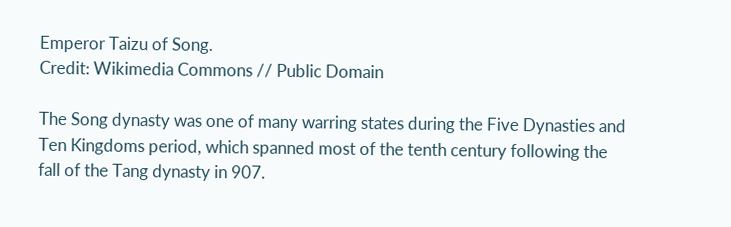Emperor Taizu of Song.
Credit: Wikimedia Commons // Public Domain

The Song dynasty was one of many warring states during the Five Dynasties and Ten Kingdoms period, which spanned most of the tenth century following the fall of the Tang dynasty in 907.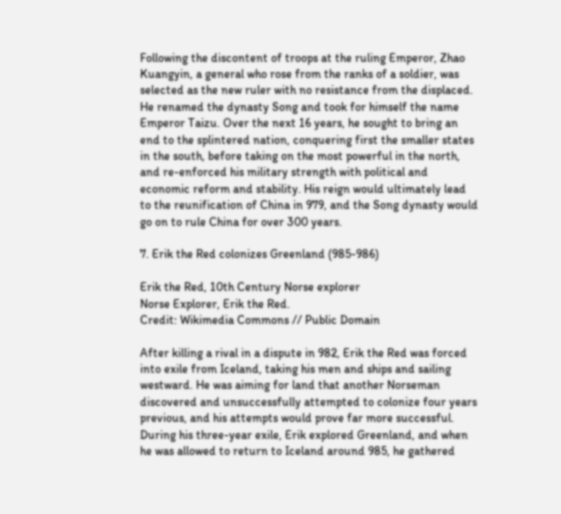Following the discontent of troops at the ruling Emperor, Zhao Kuangyin, a general who rose from the ranks of a soldier, was selected as the new ruler with no resistance from the displaced. He renamed the dynasty Song and took for himself the name Emperor Taizu. Over the next 16 years, he sought to bring an end to the splintered nation, conquering first the smaller states in the south, before taking on the most powerful in the north, and re-enforced his military strength with political and economic reform and stability. His reign would ultimately lead to the reunification of China in 979, and the Song dynasty would go on to rule China for over 300 years.

7. Erik the Red colonizes Greenland (985-986)

Erik the Red, 10th Century Norse explorer
Norse Explorer, Erik the Red.
Credit: Wikimedia Commons // Public Domain

After killing a rival in a dispute in 982, Erik the Red was forced into exile from Iceland, taking his men and ships and sailing westward. He was aiming for land that another Norseman discovered and unsuccessfully attempted to colonize four years previous, and his attempts would prove far more successful. During his three-year exile, Erik explored Greenland, and when he was allowed to return to Iceland around 985, he gathered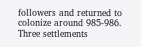followers and returned to colonize around 985-986. Three settlements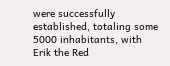were successfully established, totaling some 5000 inhabitants, with Erik the Red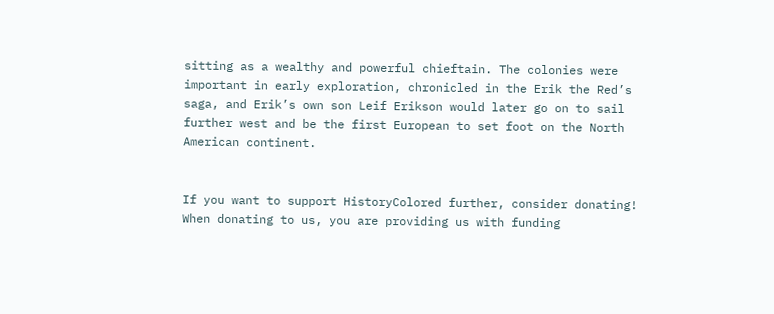sitting as a wealthy and powerful chieftain. The colonies were important in early exploration, chronicled in the Erik the Red’s saga, and Erik’s own son Leif Erikson would later go on to sail further west and be the first European to set foot on the North American continent.


If you want to support HistoryColored further, consider donating! When donating to us, you are providing us with funding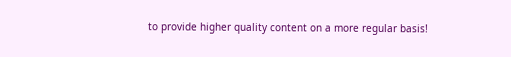to provide higher quality content on a more regular basis!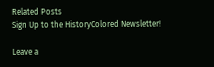Related Posts
Sign Up to the HistoryColored Newsletter!

Leave a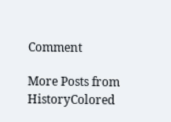Comment

More Posts from HistoryColored